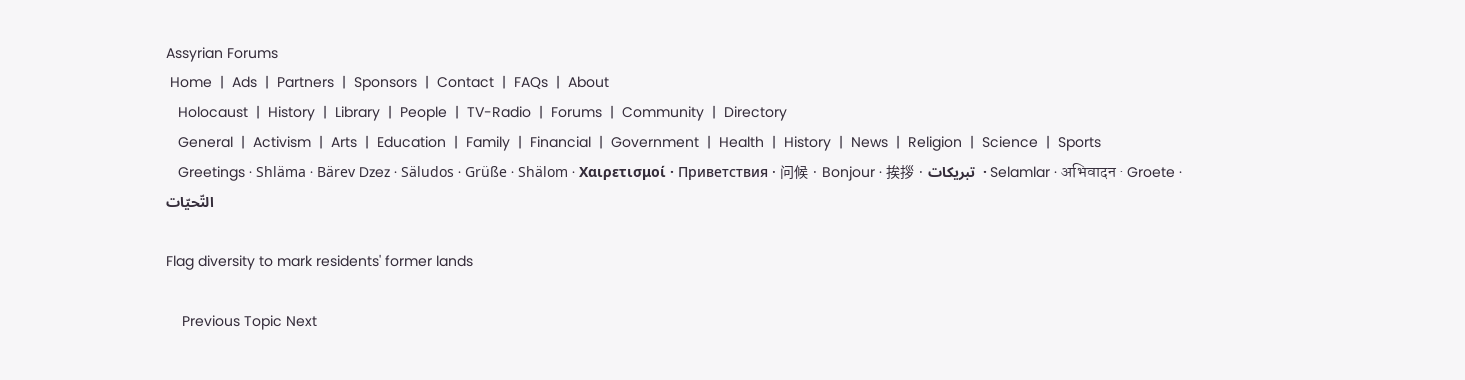Assyrian Forums
 Home  |  Ads  |  Partners  |  Sponsors  |  Contact  |  FAQs  |  About
   Holocaust  |  History  |  Library  |  People  |  TV-Radio  |  Forums  |  Community  |  Directory
   General  |  Activism  |  Arts  |  Education  |  Family  |  Financial  |  Government  |  Health  |  History  |  News  |  Religion  |  Science  |  Sports
   Greetings · Shläma · Bärev Dzez · Säludos · Grüße · Shälom · Χαιρετισμοί · Приветствия · 问候 · Bonjour · 挨拶 · تبریکات  · Selamlar · अभिवादन · Groete · التّحيّات

Flag diversity to mark residents' former lands

    Previous Topic Next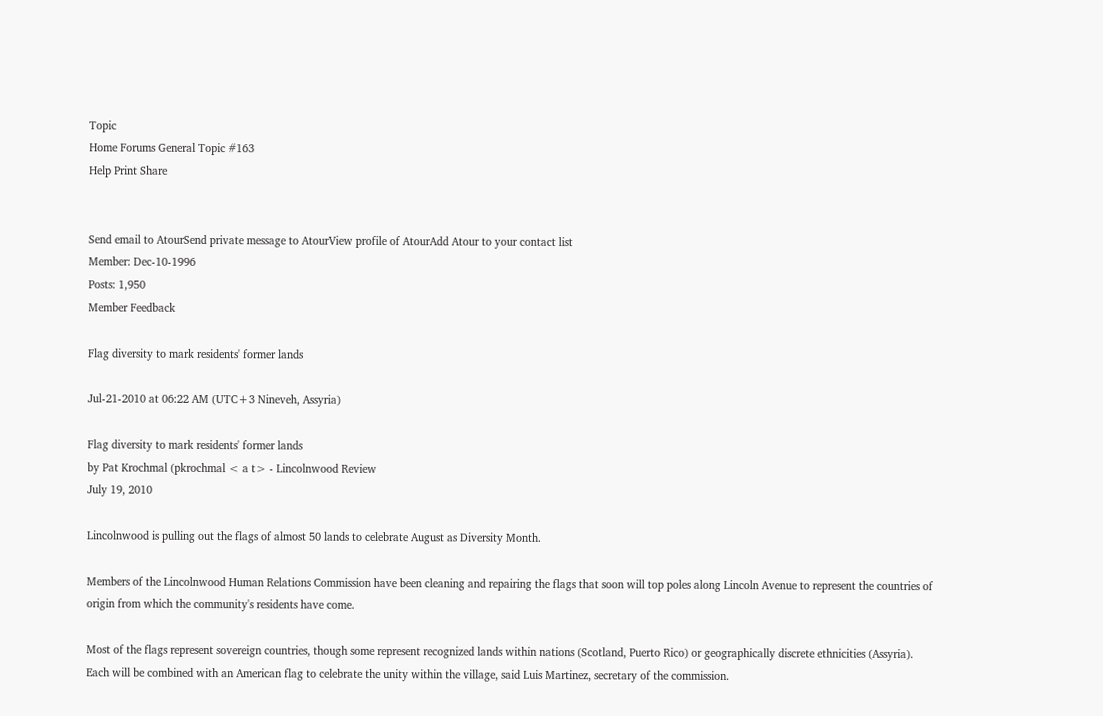Topic
Home Forums General Topic #163
Help Print Share


Send email to AtourSend private message to AtourView profile of AtourAdd Atour to your contact list
Member: Dec-10-1996
Posts: 1,950
Member Feedback

Flag diversity to mark residents' former lands

Jul-21-2010 at 06:22 AM (UTC+3 Nineveh, Assyria)

Flag diversity to mark residents' former lands
by Pat Krochmal (pkrochmal < a t> - Lincolnwood Review
July 19, 2010

Lincolnwood is pulling out the flags of almost 50 lands to celebrate August as Diversity Month.

Members of the Lincolnwood Human Relations Commission have been cleaning and repairing the flags that soon will top poles along Lincoln Avenue to represent the countries of origin from which the community's residents have come.

Most of the flags represent sovereign countries, though some represent recognized lands within nations (Scotland, Puerto Rico) or geographically discrete ethnicities (Assyria). Each will be combined with an American flag to celebrate the unity within the village, said Luis Martinez, secretary of the commission.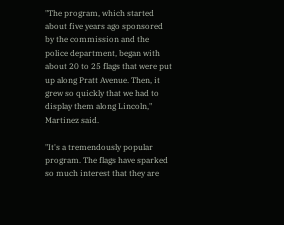"The program, which started about five years ago sponsored by the commission and the police department, began with about 20 to 25 flags that were put up along Pratt Avenue. Then, it grew so quickly that we had to display them along Lincoln," Martinez said.

"It's a tremendously popular program. The flags have sparked so much interest that they are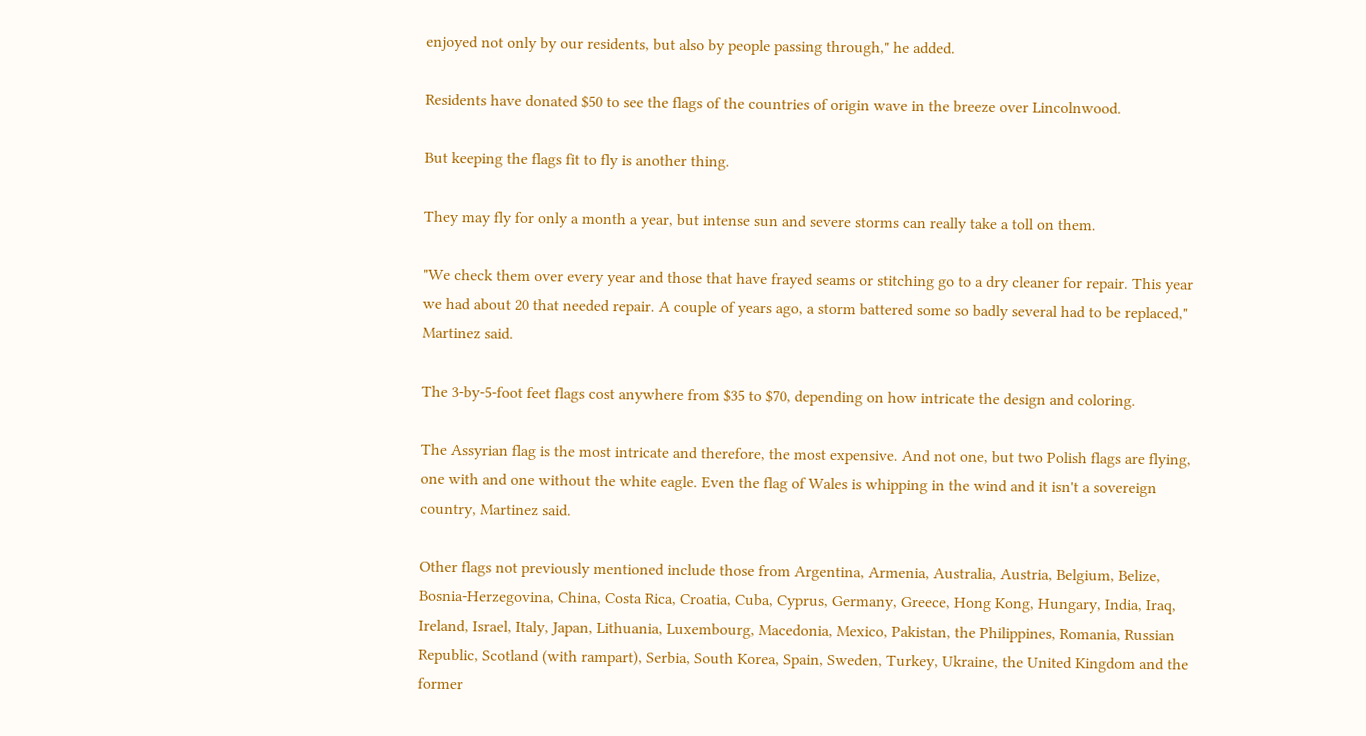enjoyed not only by our residents, but also by people passing through," he added.

Residents have donated $50 to see the flags of the countries of origin wave in the breeze over Lincolnwood.

But keeping the flags fit to fly is another thing.

They may fly for only a month a year, but intense sun and severe storms can really take a toll on them.

"We check them over every year and those that have frayed seams or stitching go to a dry cleaner for repair. This year we had about 20 that needed repair. A couple of years ago, a storm battered some so badly several had to be replaced," Martinez said.

The 3-by-5-foot feet flags cost anywhere from $35 to $70, depending on how intricate the design and coloring.

The Assyrian flag is the most intricate and therefore, the most expensive. And not one, but two Polish flags are flying, one with and one without the white eagle. Even the flag of Wales is whipping in the wind and it isn't a sovereign country, Martinez said.

Other flags not previously mentioned include those from Argentina, Armenia, Australia, Austria, Belgium, Belize, Bosnia-Herzegovina, China, Costa Rica, Croatia, Cuba, Cyprus, Germany, Greece, Hong Kong, Hungary, India, Iraq, Ireland, Israel, Italy, Japan, Lithuania, Luxembourg, Macedonia, Mexico, Pakistan, the Philippines, Romania, Russian Republic, Scotland (with rampart), Serbia, South Korea, Spain, Sweden, Turkey, Ukraine, the United Kingdom and the former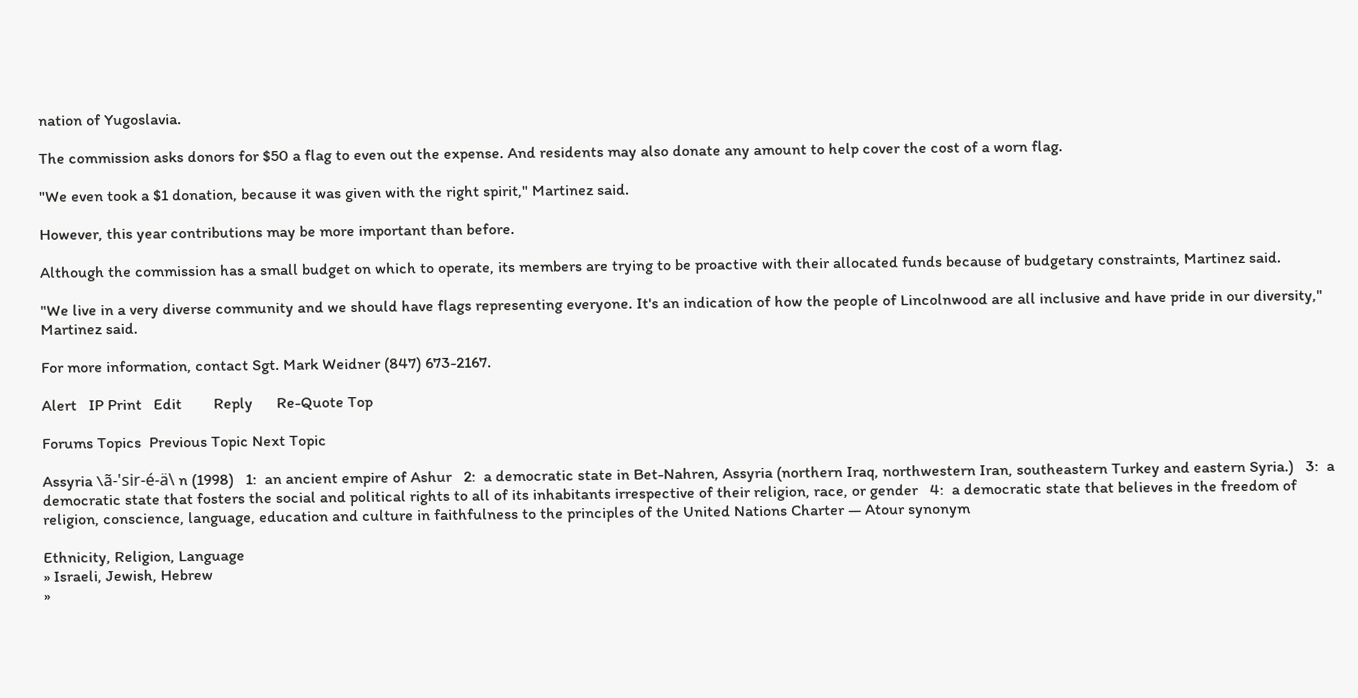nation of Yugoslavia.

The commission asks donors for $50 a flag to even out the expense. And residents may also donate any amount to help cover the cost of a worn flag.

"We even took a $1 donation, because it was given with the right spirit," Martinez said.

However, this year contributions may be more important than before.

Although the commission has a small budget on which to operate, its members are trying to be proactive with their allocated funds because of budgetary constraints, Martinez said.

"We live in a very diverse community and we should have flags representing everyone. It's an indication of how the people of Lincolnwood are all inclusive and have pride in our diversity," Martinez said.

For more information, contact Sgt. Mark Weidner (847) 673-2167.

Alert   IP Print   Edit        Reply      Re-Quote Top

Forums Topics  Previous Topic Next Topic

Assyria \ã-'sir-é-ä\ n (1998)   1:  an ancient empire of Ashur   2:  a democratic state in Bet-Nahren, Assyria (northern Iraq, northwestern Iran, southeastern Turkey and eastern Syria.)   3:  a democratic state that fosters the social and political rights to all of its inhabitants irrespective of their religion, race, or gender   4:  a democratic state that believes in the freedom of religion, conscience, language, education and culture in faithfulness to the principles of the United Nations Charter — Atour synonym

Ethnicity, Religion, Language
» Israeli, Jewish, Hebrew
»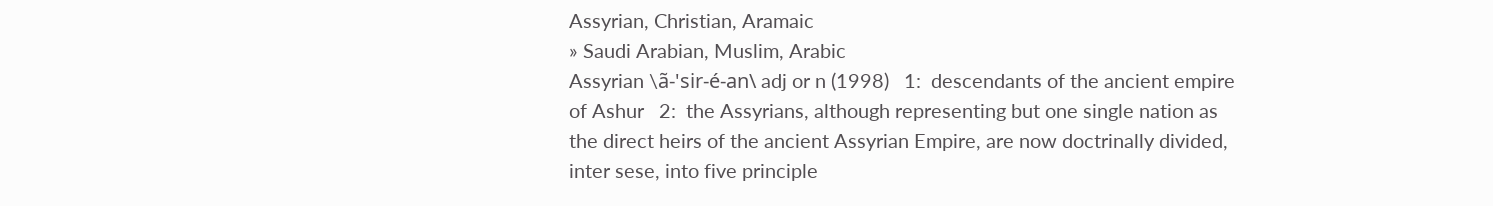Assyrian, Christian, Aramaic
» Saudi Arabian, Muslim, Arabic
Assyrian \ã-'sir-é-an\ adj or n (1998)   1:  descendants of the ancient empire of Ashur   2:  the Assyrians, although representing but one single nation as the direct heirs of the ancient Assyrian Empire, are now doctrinally divided, inter sese, into five principle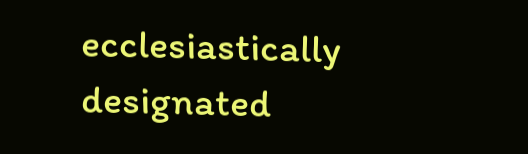ecclesiastically designated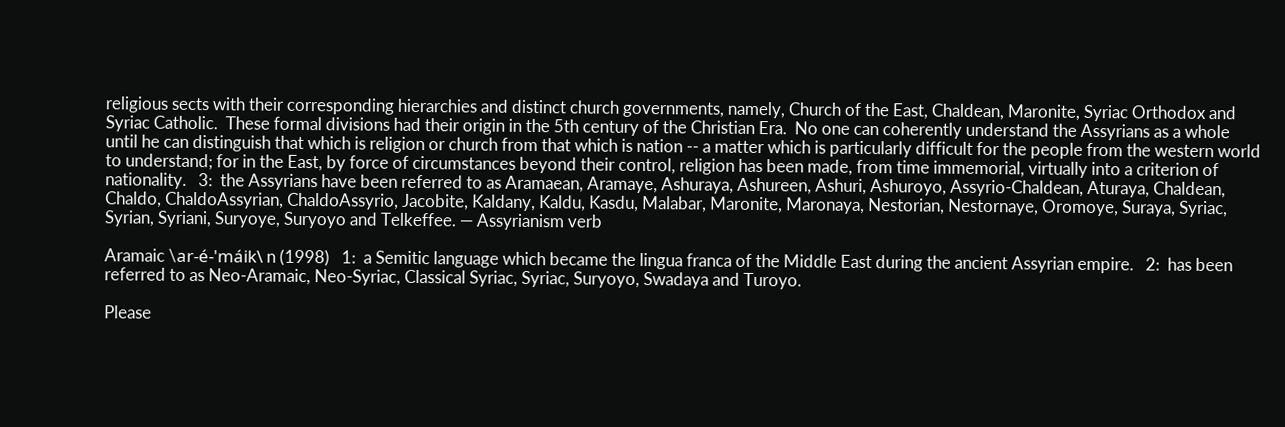religious sects with their corresponding hierarchies and distinct church governments, namely, Church of the East, Chaldean, Maronite, Syriac Orthodox and Syriac Catholic.  These formal divisions had their origin in the 5th century of the Christian Era.  No one can coherently understand the Assyrians as a whole until he can distinguish that which is religion or church from that which is nation -- a matter which is particularly difficult for the people from the western world to understand; for in the East, by force of circumstances beyond their control, religion has been made, from time immemorial, virtually into a criterion of nationality.   3:  the Assyrians have been referred to as Aramaean, Aramaye, Ashuraya, Ashureen, Ashuri, Ashuroyo, Assyrio-Chaldean, Aturaya, Chaldean, Chaldo, ChaldoAssyrian, ChaldoAssyrio, Jacobite, Kaldany, Kaldu, Kasdu, Malabar, Maronite, Maronaya, Nestorian, Nestornaye, Oromoye, Suraya, Syriac, Syrian, Syriani, Suryoye, Suryoyo and Telkeffee. — Assyrianism verb

Aramaic \ar-é-'máik\ n (1998)   1:  a Semitic language which became the lingua franca of the Middle East during the ancient Assyrian empire.   2:  has been referred to as Neo-Aramaic, Neo-Syriac, Classical Syriac, Syriac, Suryoyo, Swadaya and Turoyo.

Please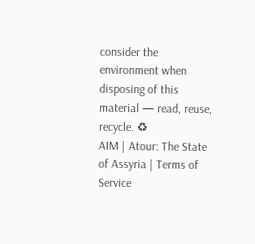consider the environment when disposing of this material — read, reuse, recycle. ♻
AIM | Atour: The State of Assyria | Terms of Service